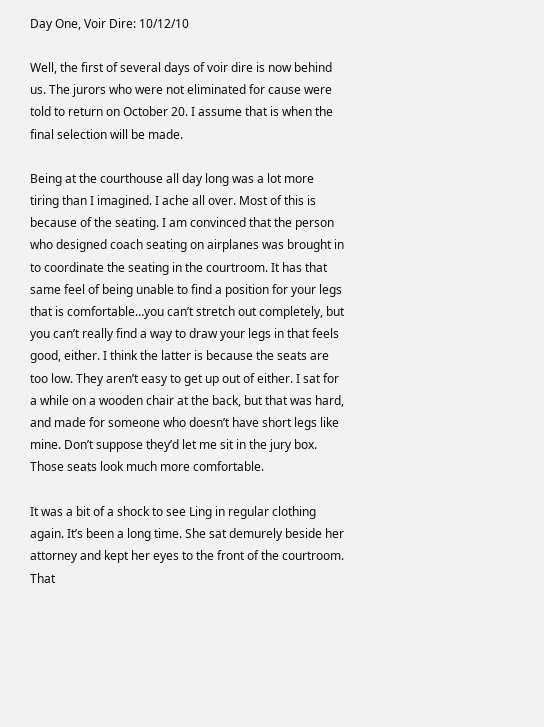Day One, Voir Dire: 10/12/10

Well, the first of several days of voir dire is now behind us. The jurors who were not eliminated for cause were told to return on October 20. I assume that is when the final selection will be made.

Being at the courthouse all day long was a lot more tiring than I imagined. I ache all over. Most of this is because of the seating. I am convinced that the person who designed coach seating on airplanes was brought in to coordinate the seating in the courtroom. It has that same feel of being unable to find a position for your legs that is comfortable…you can’t stretch out completely, but you can’t really find a way to draw your legs in that feels good, either. I think the latter is because the seats are too low. They aren’t easy to get up out of either. I sat for a while on a wooden chair at the back, but that was hard, and made for someone who doesn’t have short legs like mine. Don’t suppose they’d let me sit in the jury box. Those seats look much more comfortable.

It was a bit of a shock to see Ling in regular clothing again. It’s been a long time. She sat demurely beside her attorney and kept her eyes to the front of the courtroom. That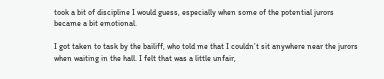took a bit of discipline I would guess, especially when some of the potential jurors became a bit emotional.

I got taken to task by the bailiff, who told me that I couldn’t sit anywhere near the jurors when waiting in the hall. I felt that was a little unfair,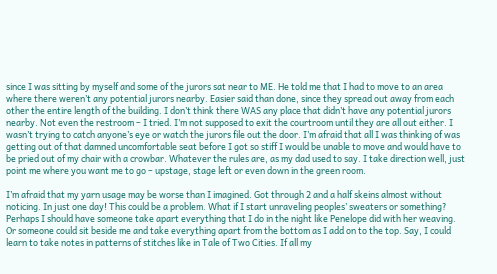since I was sitting by myself and some of the jurors sat near to ME. He told me that I had to move to an area where there weren’t any potential jurors nearby. Easier said than done, since they spread out away from each other the entire length of the building. I don’t think there WAS any place that didn’t have any potential jurors nearby. Not even the restroom – I tried. I’m not supposed to exit the courtroom until they are all out either. I wasn’t trying to catch anyone’s eye or watch the jurors file out the door. I’m afraid that all I was thinking of was getting out of that damned uncomfortable seat before I got so stiff I would be unable to move and would have to be pried out of my chair with a crowbar. Whatever the rules are, as my dad used to say. I take direction well, just point me where you want me to go – upstage, stage left or even down in the green room.

I’m afraid that my yarn usage may be worse than I imagined. Got through 2 and a half skeins almost without noticing. In just one day! This could be a problem. What if I start unraveling peoples’ sweaters or something? Perhaps I should have someone take apart everything that I do in the night like Penelope did with her weaving. Or someone could sit beside me and take everything apart from the bottom as I add on to the top. Say, I could learn to take notes in patterns of stitches like in Tale of Two Cities. If all my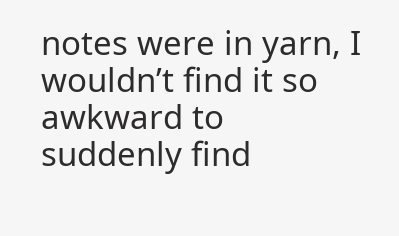notes were in yarn, I wouldn’t find it so awkward to suddenly find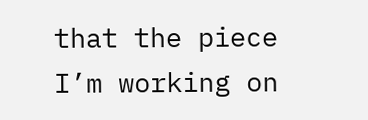that the piece I’m working on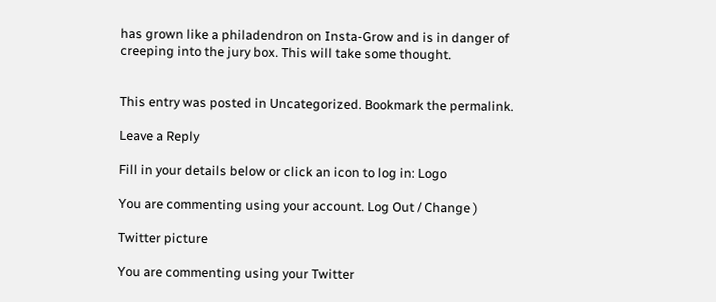has grown like a philadendron on Insta-Grow and is in danger of creeping into the jury box. This will take some thought.


This entry was posted in Uncategorized. Bookmark the permalink.

Leave a Reply

Fill in your details below or click an icon to log in: Logo

You are commenting using your account. Log Out / Change )

Twitter picture

You are commenting using your Twitter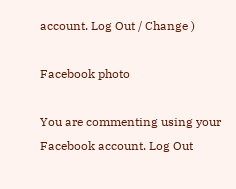account. Log Out / Change )

Facebook photo

You are commenting using your Facebook account. Log Out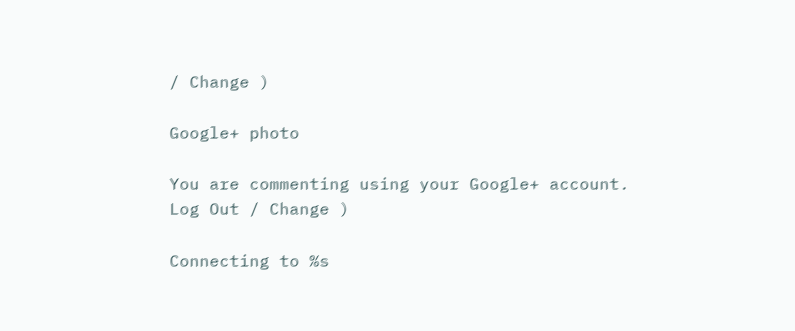/ Change )

Google+ photo

You are commenting using your Google+ account. Log Out / Change )

Connecting to %s